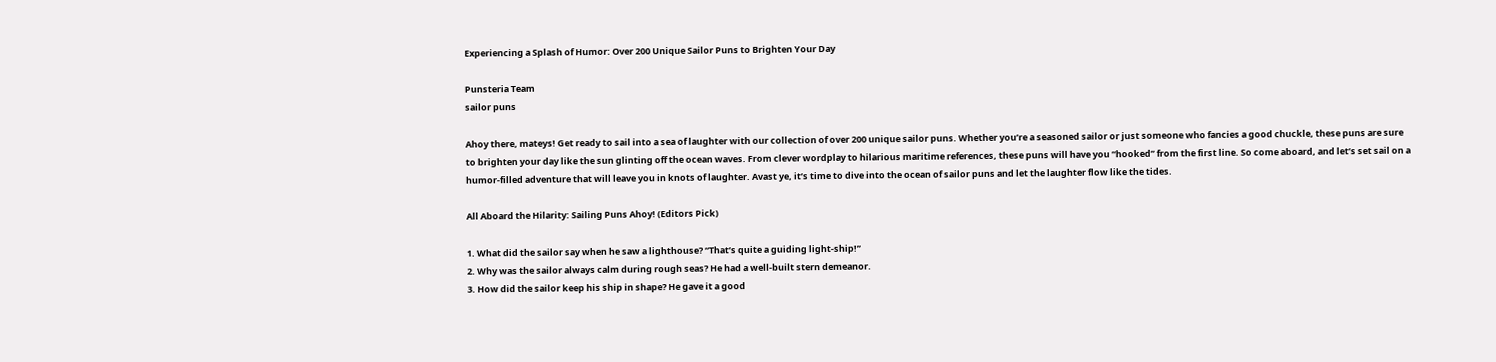Experiencing a Splash of Humor: Over 200 Unique Sailor Puns to Brighten Your Day

Punsteria Team
sailor puns

Ahoy there, mateys! Get ready to sail into a sea of laughter with our collection of over 200 unique sailor puns. Whether you’re a seasoned sailor or just someone who fancies a good chuckle, these puns are sure to brighten your day like the sun glinting off the ocean waves. From clever wordplay to hilarious maritime references, these puns will have you “hooked” from the first line. So come aboard, and let’s set sail on a humor-filled adventure that will leave you in knots of laughter. Avast ye, it’s time to dive into the ocean of sailor puns and let the laughter flow like the tides.

All Aboard the Hilarity: Sailing Puns Ahoy! (Editors Pick)

1. What did the sailor say when he saw a lighthouse? “That’s quite a guiding light-ship!”
2. Why was the sailor always calm during rough seas? He had a well-built stern demeanor.
3. How did the sailor keep his ship in shape? He gave it a good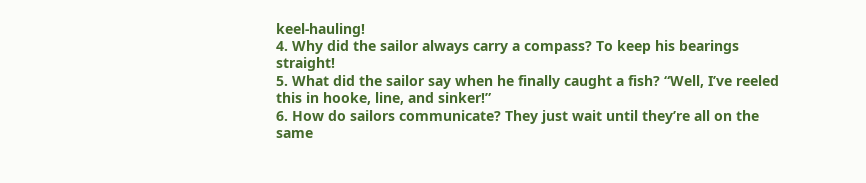keel-hauling!
4. Why did the sailor always carry a compass? To keep his bearings straight!
5. What did the sailor say when he finally caught a fish? “Well, I’ve reeled this in hooke, line, and sinker!”
6. How do sailors communicate? They just wait until they’re all on the same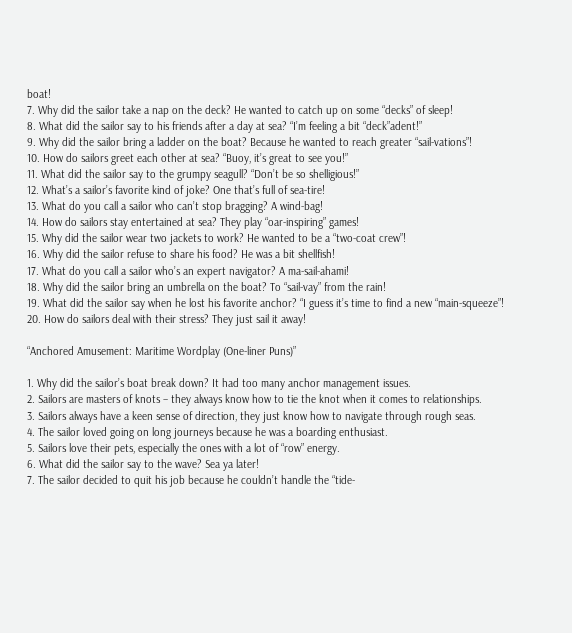boat!
7. Why did the sailor take a nap on the deck? He wanted to catch up on some “decks” of sleep!
8. What did the sailor say to his friends after a day at sea? “I’m feeling a bit “deck”adent!”
9. Why did the sailor bring a ladder on the boat? Because he wanted to reach greater “sail-vations”!
10. How do sailors greet each other at sea? “Buoy, it’s great to see you!”
11. What did the sailor say to the grumpy seagull? “Don’t be so shelligious!”
12. What’s a sailor’s favorite kind of joke? One that’s full of sea-tire!
13. What do you call a sailor who can’t stop bragging? A wind-bag!
14. How do sailors stay entertained at sea? They play “oar-inspiring” games!
15. Why did the sailor wear two jackets to work? He wanted to be a “two-coat crew”!
16. Why did the sailor refuse to share his food? He was a bit shellfish!
17. What do you call a sailor who’s an expert navigator? A ma-sail-ahami!
18. Why did the sailor bring an umbrella on the boat? To “sail-vay” from the rain!
19. What did the sailor say when he lost his favorite anchor? “I guess it’s time to find a new “main-squeeze”!
20. How do sailors deal with their stress? They just sail it away!

“Anchored Amusement: Maritime Wordplay (One-liner Puns)”

1. Why did the sailor’s boat break down? It had too many anchor management issues.
2. Sailors are masters of knots – they always know how to tie the knot when it comes to relationships.
3. Sailors always have a keen sense of direction, they just know how to navigate through rough seas.
4. The sailor loved going on long journeys because he was a boarding enthusiast.
5. Sailors love their pets, especially the ones with a lot of “row” energy.
6. What did the sailor say to the wave? Sea ya later!
7. The sailor decided to quit his job because he couldn’t handle the “tide-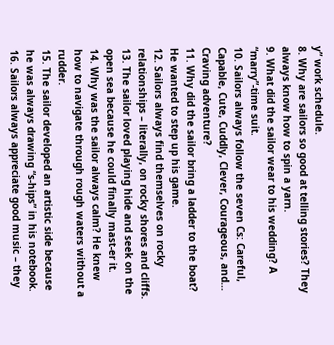y” work schedule.
8. Why are sailors so good at telling stories? They always know how to spin a yarn.
9. What did the sailor wear to his wedding? A “marry”-time suit.
10. Sailors always follow the seven Cs: Careful, Capable, Cute, Cuddly, Clever, Courageous, and… Craving adventure?
11. Why did the sailor bring a ladder to the boat? He wanted to step up his game.
12. Sailors always find themselves on rocky relationships – literally, on rocky shores and cliffs.
13. The sailor loved playing hide and seek on the open sea because he could finally mast-er it.
14. Why was the sailor always calm? He knew how to navigate through rough waters without a rudder.
15. The sailor developed an artistic side because he was always drawing “s-hips” in his notebook.
16. Sailors always appreciate good music – they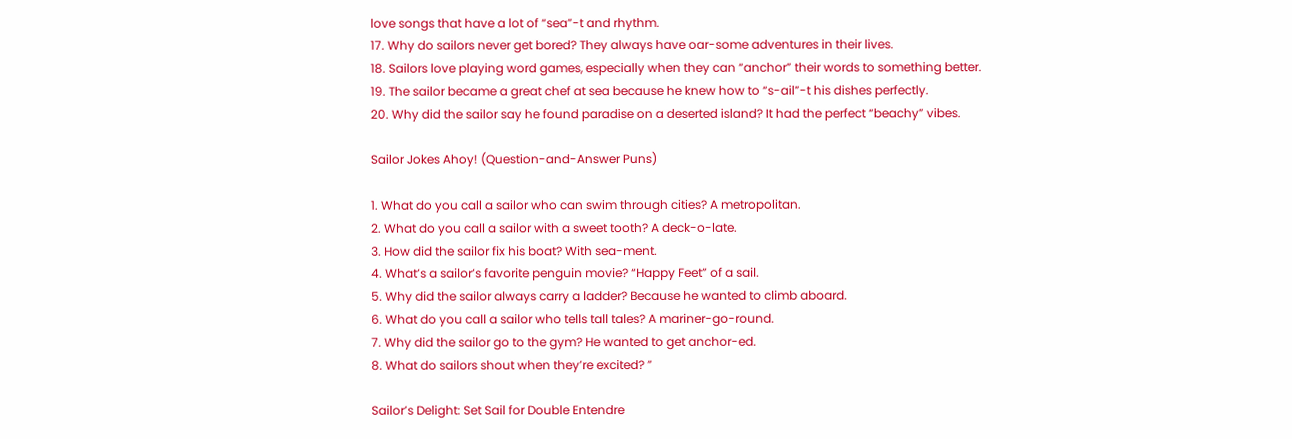love songs that have a lot of “sea”-t and rhythm.
17. Why do sailors never get bored? They always have oar-some adventures in their lives.
18. Sailors love playing word games, especially when they can “anchor” their words to something better.
19. The sailor became a great chef at sea because he knew how to “s-ail”-t his dishes perfectly.
20. Why did the sailor say he found paradise on a deserted island? It had the perfect “beachy” vibes.

Sailor Jokes Ahoy! (Question-and-Answer Puns)

1. What do you call a sailor who can swim through cities? A metropolitan.
2. What do you call a sailor with a sweet tooth? A deck-o-late.
3. How did the sailor fix his boat? With sea-ment.
4. What’s a sailor’s favorite penguin movie? “Happy Feet” of a sail.
5. Why did the sailor always carry a ladder? Because he wanted to climb aboard.
6. What do you call a sailor who tells tall tales? A mariner-go-round.
7. Why did the sailor go to the gym? He wanted to get anchor-ed.
8. What do sailors shout when they’re excited? ”

Sailor’s Delight: Set Sail for Double Entendre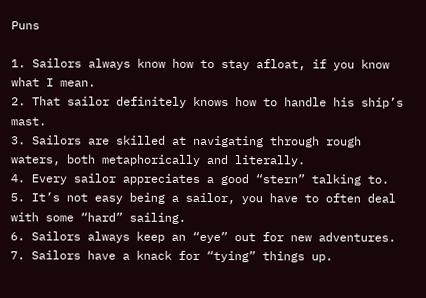Puns

1. Sailors always know how to stay afloat, if you know what I mean.
2. That sailor definitely knows how to handle his ship’s mast.
3. Sailors are skilled at navigating through rough waters, both metaphorically and literally.
4. Every sailor appreciates a good “stern” talking to.
5. It’s not easy being a sailor, you have to often deal with some “hard” sailing.
6. Sailors always keep an “eye” out for new adventures.
7. Sailors have a knack for “tying” things up.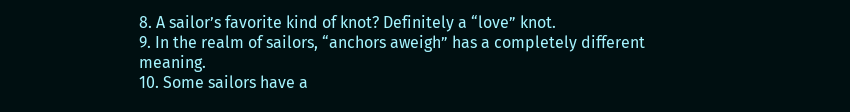8. A sailor’s favorite kind of knot? Definitely a “love” knot.
9. In the realm of sailors, “anchors aweigh” has a completely different meaning.
10. Some sailors have a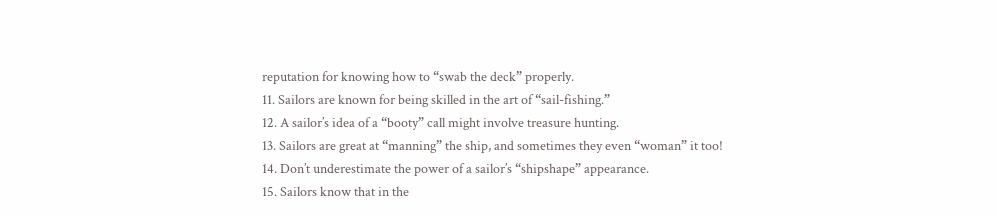reputation for knowing how to “swab the deck” properly.
11. Sailors are known for being skilled in the art of “sail-fishing.”
12. A sailor’s idea of a “booty” call might involve treasure hunting.
13. Sailors are great at “manning” the ship, and sometimes they even “woman” it too!
14. Don’t underestimate the power of a sailor’s “shipshape” appearance.
15. Sailors know that in the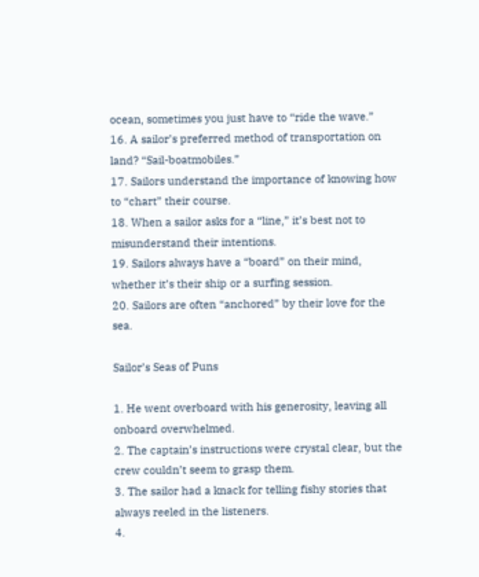ocean, sometimes you just have to “ride the wave.”
16. A sailor’s preferred method of transportation on land? “Sail-boatmobiles.”
17. Sailors understand the importance of knowing how to “chart” their course.
18. When a sailor asks for a “line,” it’s best not to misunderstand their intentions.
19. Sailors always have a “board” on their mind, whether it’s their ship or a surfing session.
20. Sailors are often “anchored” by their love for the sea.

Sailor’s Seas of Puns

1. He went overboard with his generosity, leaving all onboard overwhelmed.
2. The captain’s instructions were crystal clear, but the crew couldn’t seem to grasp them.
3. The sailor had a knack for telling fishy stories that always reeled in the listeners.
4.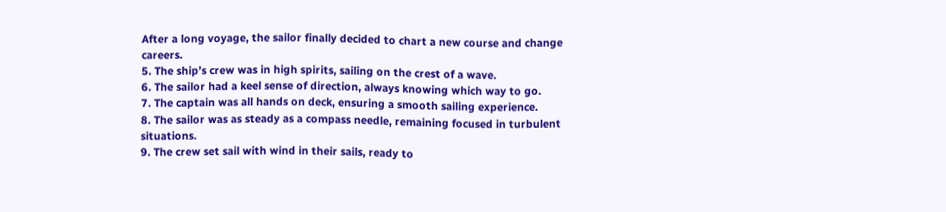After a long voyage, the sailor finally decided to chart a new course and change careers.
5. The ship’s crew was in high spirits, sailing on the crest of a wave.
6. The sailor had a keel sense of direction, always knowing which way to go.
7. The captain was all hands on deck, ensuring a smooth sailing experience.
8. The sailor was as steady as a compass needle, remaining focused in turbulent situations.
9. The crew set sail with wind in their sails, ready to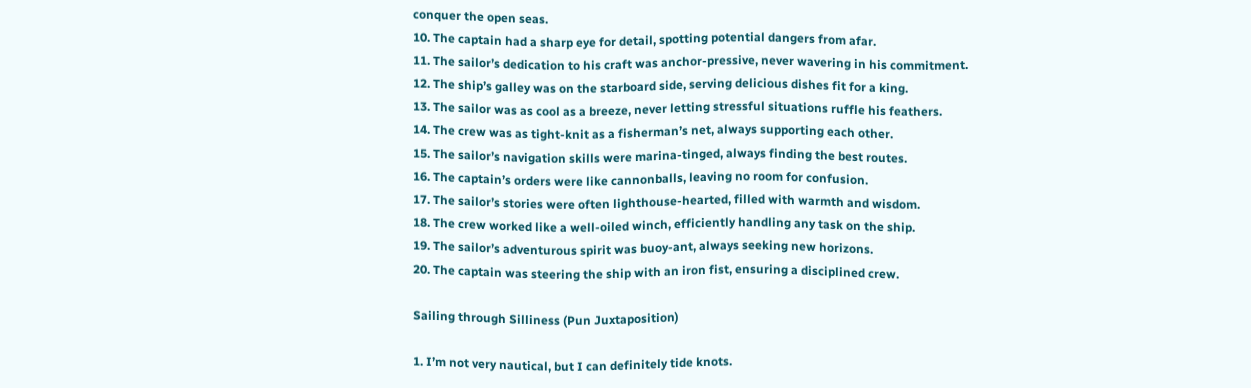conquer the open seas.
10. The captain had a sharp eye for detail, spotting potential dangers from afar.
11. The sailor’s dedication to his craft was anchor-pressive, never wavering in his commitment.
12. The ship’s galley was on the starboard side, serving delicious dishes fit for a king.
13. The sailor was as cool as a breeze, never letting stressful situations ruffle his feathers.
14. The crew was as tight-knit as a fisherman’s net, always supporting each other.
15. The sailor’s navigation skills were marina-tinged, always finding the best routes.
16. The captain’s orders were like cannonballs, leaving no room for confusion.
17. The sailor’s stories were often lighthouse-hearted, filled with warmth and wisdom.
18. The crew worked like a well-oiled winch, efficiently handling any task on the ship.
19. The sailor’s adventurous spirit was buoy-ant, always seeking new horizons.
20. The captain was steering the ship with an iron fist, ensuring a disciplined crew.

Sailing through Silliness (Pun Juxtaposition)

1. I’m not very nautical, but I can definitely tide knots.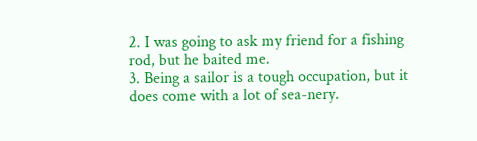2. I was going to ask my friend for a fishing rod, but he baited me.
3. Being a sailor is a tough occupation, but it does come with a lot of sea-nery.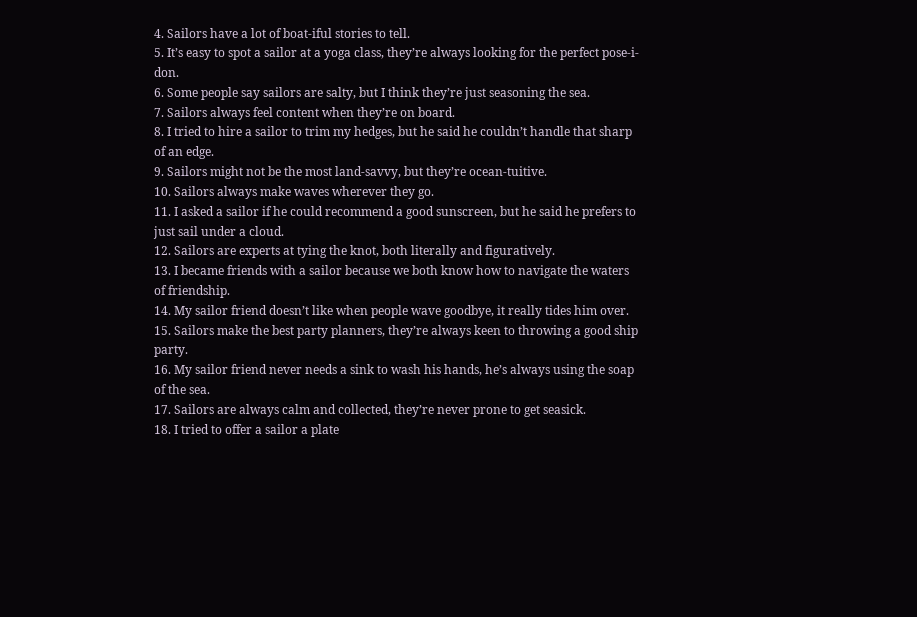4. Sailors have a lot of boat-iful stories to tell.
5. It’s easy to spot a sailor at a yoga class, they’re always looking for the perfect pose-i-don.
6. Some people say sailors are salty, but I think they’re just seasoning the sea.
7. Sailors always feel content when they’re on board.
8. I tried to hire a sailor to trim my hedges, but he said he couldn’t handle that sharp of an edge.
9. Sailors might not be the most land-savvy, but they’re ocean-tuitive.
10. Sailors always make waves wherever they go.
11. I asked a sailor if he could recommend a good sunscreen, but he said he prefers to just sail under a cloud.
12. Sailors are experts at tying the knot, both literally and figuratively.
13. I became friends with a sailor because we both know how to navigate the waters of friendship.
14. My sailor friend doesn’t like when people wave goodbye, it really tides him over.
15. Sailors make the best party planners, they’re always keen to throwing a good ship party.
16. My sailor friend never needs a sink to wash his hands, he’s always using the soap of the sea.
17. Sailors are always calm and collected, they’re never prone to get seasick.
18. I tried to offer a sailor a plate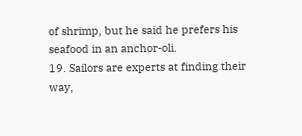of shrimp, but he said he prefers his seafood in an anchor-oli.
19. Sailors are experts at finding their way,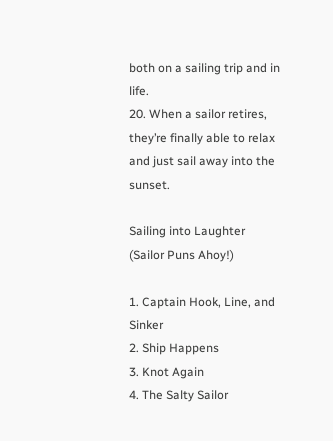both on a sailing trip and in life.
20. When a sailor retires, they’re finally able to relax and just sail away into the sunset.

Sailing into Laughter (Sailor Puns Ahoy!)

1. Captain Hook, Line, and Sinker
2. Ship Happens
3. Knot Again
4. The Salty Sailor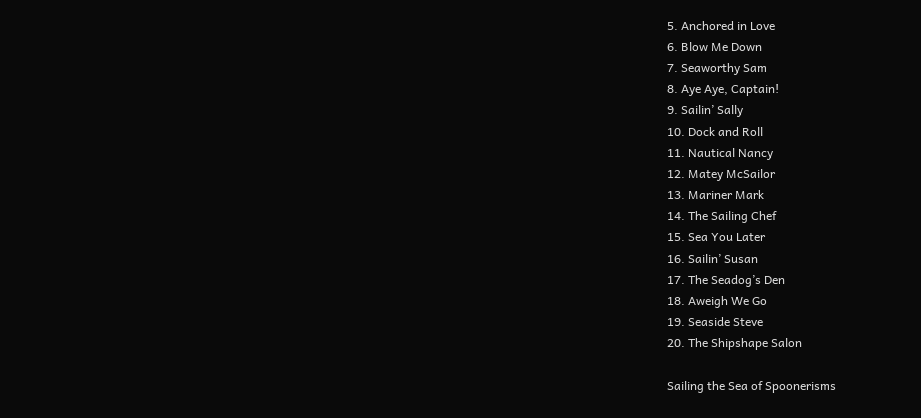5. Anchored in Love
6. Blow Me Down
7. Seaworthy Sam
8. Aye Aye, Captain!
9. Sailin’ Sally
10. Dock and Roll
11. Nautical Nancy
12. Matey McSailor
13. Mariner Mark
14. The Sailing Chef
15. Sea You Later
16. Sailin’ Susan
17. The Seadog’s Den
18. Aweigh We Go
19. Seaside Steve
20. The Shipshape Salon

Sailing the Sea of Spoonerisms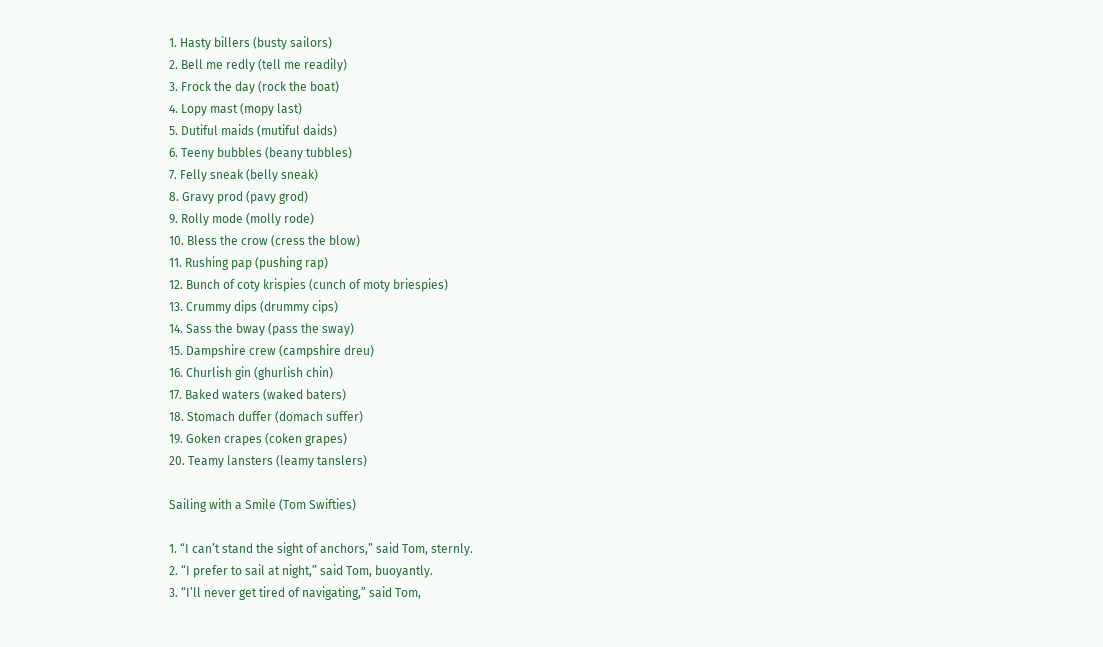1. Hasty billers (busty sailors)
2. Bell me redly (tell me readily)
3. Frock the day (rock the boat)
4. Lopy mast (mopy last)
5. Dutiful maids (mutiful daids)
6. Teeny bubbles (beany tubbles)
7. Felly sneak (belly sneak)
8. Gravy prod (pavy grod)
9. Rolly mode (molly rode)
10. Bless the crow (cress the blow)
11. Rushing pap (pushing rap)
12. Bunch of coty krispies (cunch of moty briespies)
13. Crummy dips (drummy cips)
14. Sass the bway (pass the sway)
15. Dampshire crew (campshire dreu)
16. Churlish gin (ghurlish chin)
17. Baked waters (waked baters)
18. Stomach duffer (domach suffer)
19. Goken crapes (coken grapes)
20. Teamy lansters (leamy tanslers)

Sailing with a Smile (Tom Swifties)

1. “I can’t stand the sight of anchors,” said Tom, sternly.
2. “I prefer to sail at night,” said Tom, buoyantly.
3. “I’ll never get tired of navigating,” said Tom,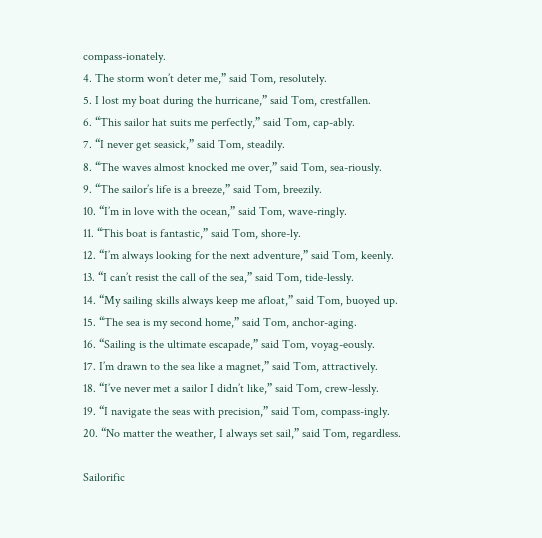compass-ionately.
4. The storm won’t deter me,” said Tom, resolutely.
5. I lost my boat during the hurricane,” said Tom, crestfallen.
6. “This sailor hat suits me perfectly,” said Tom, cap-ably.
7. “I never get seasick,” said Tom, steadily.
8. “The waves almost knocked me over,” said Tom, sea-riously.
9. “The sailor’s life is a breeze,” said Tom, breezily.
10. “I’m in love with the ocean,” said Tom, wave-ringly.
11. “This boat is fantastic,” said Tom, shore-ly.
12. “I’m always looking for the next adventure,” said Tom, keenly.
13. “I can’t resist the call of the sea,” said Tom, tide-lessly.
14. “My sailing skills always keep me afloat,” said Tom, buoyed up.
15. “The sea is my second home,” said Tom, anchor-aging.
16. “Sailing is the ultimate escapade,” said Tom, voyag-eously.
17. I’m drawn to the sea like a magnet,” said Tom, attractively.
18. “I’ve never met a sailor I didn’t like,” said Tom, crew-lessly.
19. “I navigate the seas with precision,” said Tom, compass-ingly.
20. “No matter the weather, I always set sail,” said Tom, regardless.

Sailorific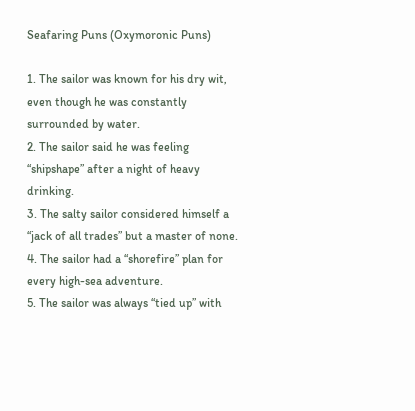Seafaring Puns (Oxymoronic Puns)

1. The sailor was known for his dry wit, even though he was constantly surrounded by water.
2. The sailor said he was feeling “shipshape” after a night of heavy drinking.
3. The salty sailor considered himself a “jack of all trades” but a master of none.
4. The sailor had a “shorefire” plan for every high-sea adventure.
5. The sailor was always “tied up” with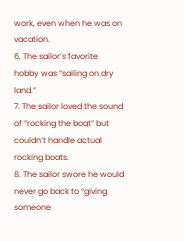work, even when he was on vacation.
6. The sailor’s favorite hobby was “sailing on dry land.”
7. The sailor loved the sound of “rocking the boat” but couldn’t handle actual rocking boats.
8. The sailor swore he would never go back to “giving someone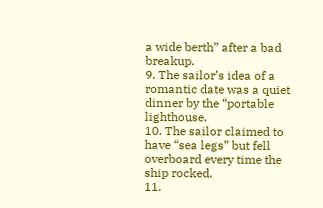a wide berth” after a bad breakup.
9. The sailor’s idea of a romantic date was a quiet dinner by the “portable lighthouse.
10. The sailor claimed to have “sea legs” but fell overboard every time the ship rocked.
11.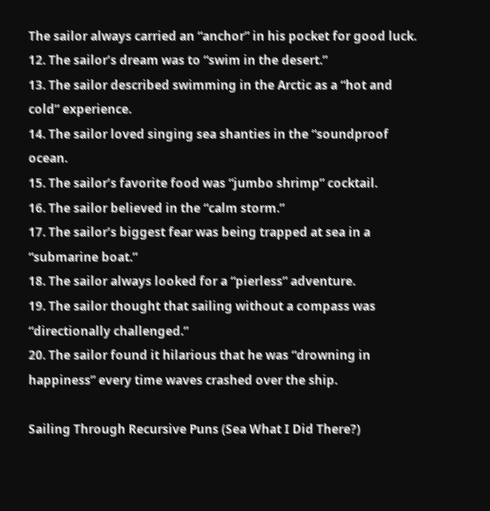The sailor always carried an “anchor” in his pocket for good luck.
12. The sailor’s dream was to “swim in the desert.”
13. The sailor described swimming in the Arctic as a “hot and cold” experience.
14. The sailor loved singing sea shanties in the “soundproof ocean.
15. The sailor’s favorite food was “jumbo shrimp” cocktail.
16. The sailor believed in the “calm storm.”
17. The sailor’s biggest fear was being trapped at sea in a “submarine boat.”
18. The sailor always looked for a “pierless” adventure.
19. The sailor thought that sailing without a compass was “directionally challenged.”
20. The sailor found it hilarious that he was “drowning in happiness” every time waves crashed over the ship.

Sailing Through Recursive Puns (Sea What I Did There?)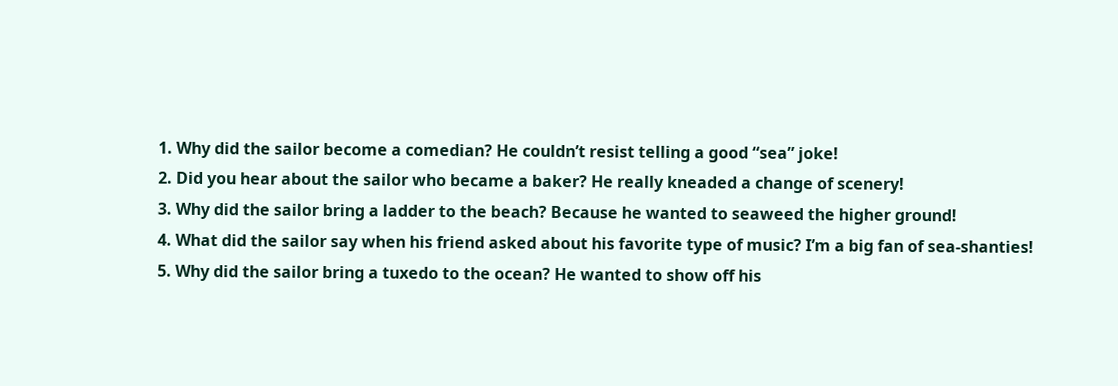1. Why did the sailor become a comedian? He couldn’t resist telling a good “sea” joke!
2. Did you hear about the sailor who became a baker? He really kneaded a change of scenery!
3. Why did the sailor bring a ladder to the beach? Because he wanted to seaweed the higher ground!
4. What did the sailor say when his friend asked about his favorite type of music? I’m a big fan of sea-shanties!
5. Why did the sailor bring a tuxedo to the ocean? He wanted to show off his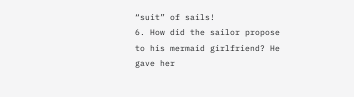“suit” of sails!
6. How did the sailor propose to his mermaid girlfriend? He gave her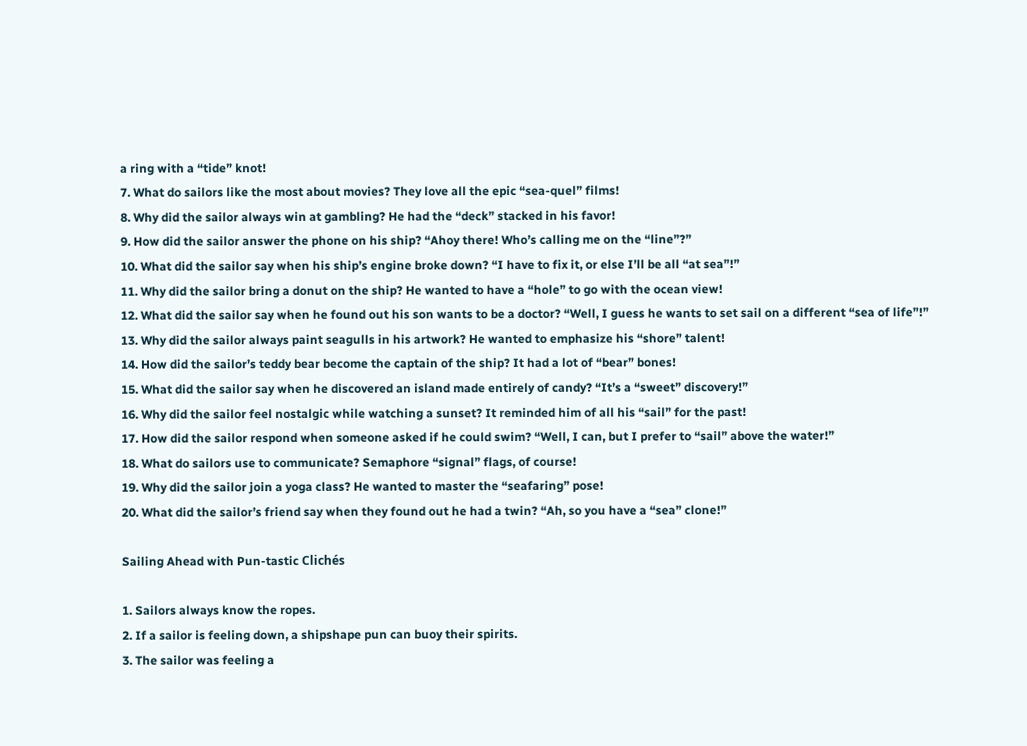a ring with a “tide” knot!
7. What do sailors like the most about movies? They love all the epic “sea-quel” films!
8. Why did the sailor always win at gambling? He had the “deck” stacked in his favor!
9. How did the sailor answer the phone on his ship? “Ahoy there! Who’s calling me on the “line”?”
10. What did the sailor say when his ship’s engine broke down? “I have to fix it, or else I’ll be all “at sea”!”
11. Why did the sailor bring a donut on the ship? He wanted to have a “hole” to go with the ocean view!
12. What did the sailor say when he found out his son wants to be a doctor? “Well, I guess he wants to set sail on a different “sea of life”!”
13. Why did the sailor always paint seagulls in his artwork? He wanted to emphasize his “shore” talent!
14. How did the sailor’s teddy bear become the captain of the ship? It had a lot of “bear” bones!
15. What did the sailor say when he discovered an island made entirely of candy? “It’s a “sweet” discovery!”
16. Why did the sailor feel nostalgic while watching a sunset? It reminded him of all his “sail” for the past!
17. How did the sailor respond when someone asked if he could swim? “Well, I can, but I prefer to “sail” above the water!”
18. What do sailors use to communicate? Semaphore “signal” flags, of course!
19. Why did the sailor join a yoga class? He wanted to master the “seafaring” pose!
20. What did the sailor’s friend say when they found out he had a twin? “Ah, so you have a “sea” clone!”

Sailing Ahead with Pun-tastic Clichés

1. Sailors always know the ropes.
2. If a sailor is feeling down, a shipshape pun can buoy their spirits.
3. The sailor was feeling a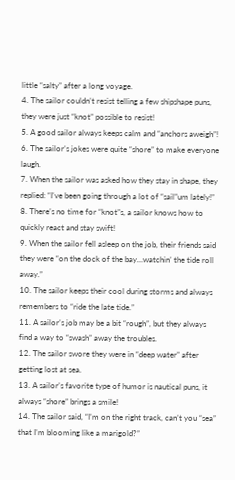little “salty” after a long voyage.
4. The sailor couldn’t resist telling a few shipshape puns, they were just “knot” possible to resist!
5. A good sailor always keeps calm and “anchors aweigh”!
6. The sailor’s jokes were quite “shore” to make everyone laugh.
7. When the sailor was asked how they stay in shape, they replied: “I’ve been going through a lot of “sail”um lately!”
8. There’s no time for “knot”s, a sailor knows how to quickly react and stay swift!
9. When the sailor fell asleep on the job, their friends said they were “on the dock of the bay…watchin’ the tide roll away.”
10. The sailor keeps their cool during storms and always remembers to “ride the late tide.”
11. A sailor’s job may be a bit “rough”, but they always find a way to “swash” away the troubles.
12. The sailor swore they were in “deep water” after getting lost at sea.
13. A sailor’s favorite type of humor is nautical puns, it always “shore” brings a smile!
14. The sailor said, “I’m on the right track, can’t you “sea” that I’m blooming like a marigold?”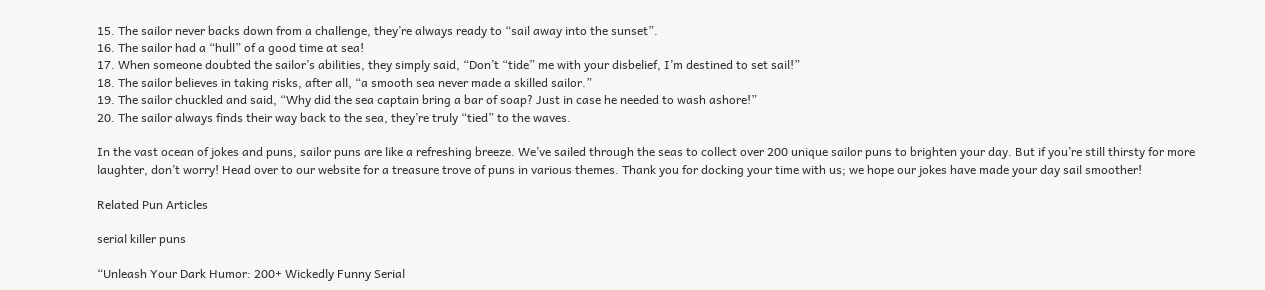15. The sailor never backs down from a challenge, they’re always ready to “sail away into the sunset”.
16. The sailor had a “hull” of a good time at sea!
17. When someone doubted the sailor’s abilities, they simply said, “Don’t “tide” me with your disbelief, I’m destined to set sail!”
18. The sailor believes in taking risks, after all, “a smooth sea never made a skilled sailor.”
19. The sailor chuckled and said, “Why did the sea captain bring a bar of soap? Just in case he needed to wash ashore!”
20. The sailor always finds their way back to the sea, they’re truly “tied” to the waves.

In the vast ocean of jokes and puns, sailor puns are like a refreshing breeze. We’ve sailed through the seas to collect over 200 unique sailor puns to brighten your day. But if you’re still thirsty for more laughter, don’t worry! Head over to our website for a treasure trove of puns in various themes. Thank you for docking your time with us; we hope our jokes have made your day sail smoother!

Related Pun Articles

serial killer puns

“Unleash Your Dark Humor: 200+ Wickedly Funny Serial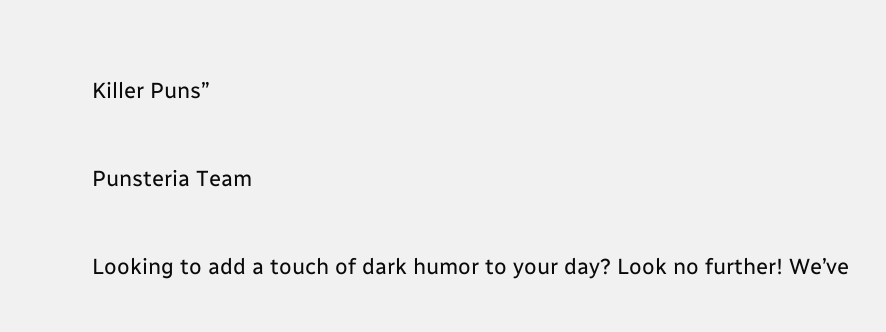Killer Puns”

Punsteria Team

Looking to add a touch of dark humor to your day? Look no further! We’ve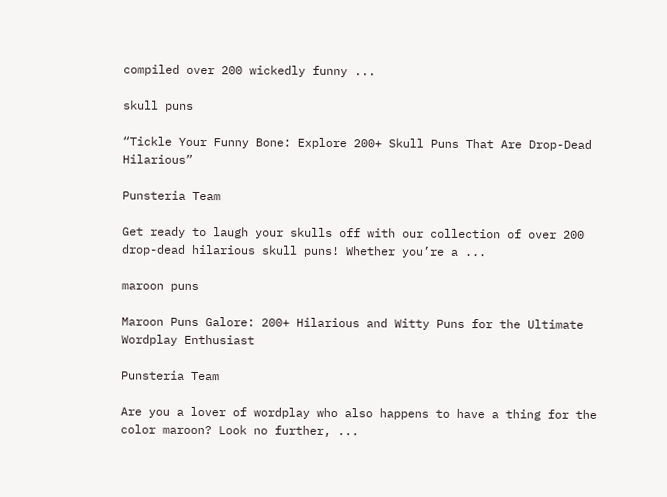compiled over 200 wickedly funny ...

skull puns

“Tickle Your Funny Bone: Explore 200+ Skull Puns That Are Drop-Dead Hilarious”

Punsteria Team

Get ready to laugh your skulls off with our collection of over 200 drop-dead hilarious skull puns! Whether you’re a ...

maroon puns

Maroon Puns Galore: 200+ Hilarious and Witty Puns for the Ultimate Wordplay Enthusiast

Punsteria Team

Are you a lover of wordplay who also happens to have a thing for the color maroon? Look no further, ...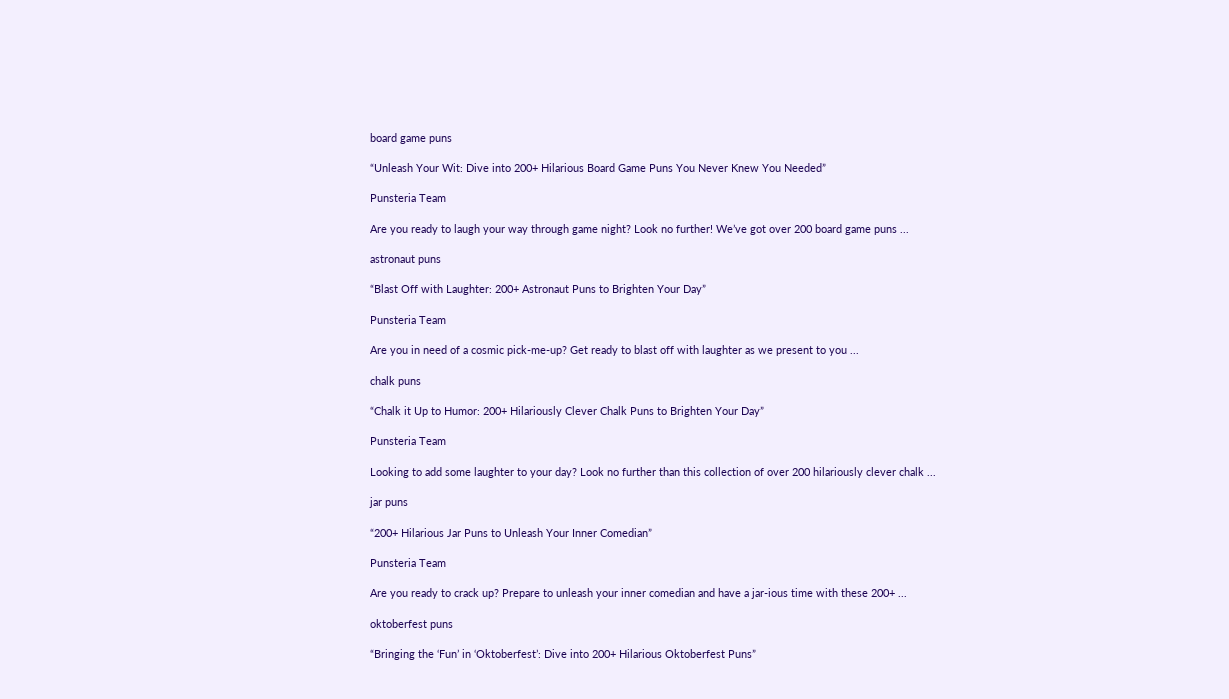board game puns

“Unleash Your Wit: Dive into 200+ Hilarious Board Game Puns You Never Knew You Needed”

Punsteria Team

Are you ready to laugh your way through game night? Look no further! We’ve got over 200 board game puns ...

astronaut puns

“Blast Off with Laughter: 200+ Astronaut Puns to Brighten Your Day”

Punsteria Team

Are you in need of a cosmic pick-me-up? Get ready to blast off with laughter as we present to you ...

chalk puns

“Chalk it Up to Humor: 200+ Hilariously Clever Chalk Puns to Brighten Your Day”

Punsteria Team

Looking to add some laughter to your day? Look no further than this collection of over 200 hilariously clever chalk ...

jar puns

“200+ Hilarious Jar Puns to Unleash Your Inner Comedian”

Punsteria Team

Are you ready to crack up? Prepare to unleash your inner comedian and have a jar-ious time with these 200+ ...

oktoberfest puns

“Bringing the ‘Fun’ in ‘Oktoberfest’: Dive into 200+ Hilarious Oktoberfest Puns”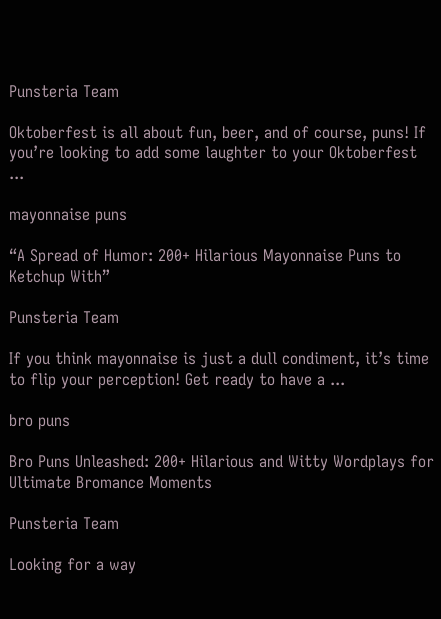Punsteria Team

Oktoberfest is all about fun, beer, and of course, puns! If you’re looking to add some laughter to your Oktoberfest ...

mayonnaise puns

“A Spread of Humor: 200+ Hilarious Mayonnaise Puns to Ketchup With”

Punsteria Team

If you think mayonnaise is just a dull condiment, it’s time to flip your perception! Get ready to have a ...

bro puns

Bro Puns Unleashed: 200+ Hilarious and Witty Wordplays for Ultimate Bromance Moments

Punsteria Team

Looking for a way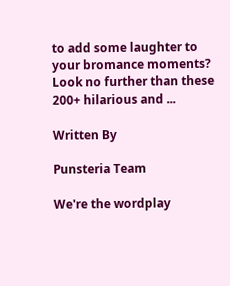to add some laughter to your bromance moments? Look no further than these 200+ hilarious and ...

Written By

Punsteria Team

We're the wordplay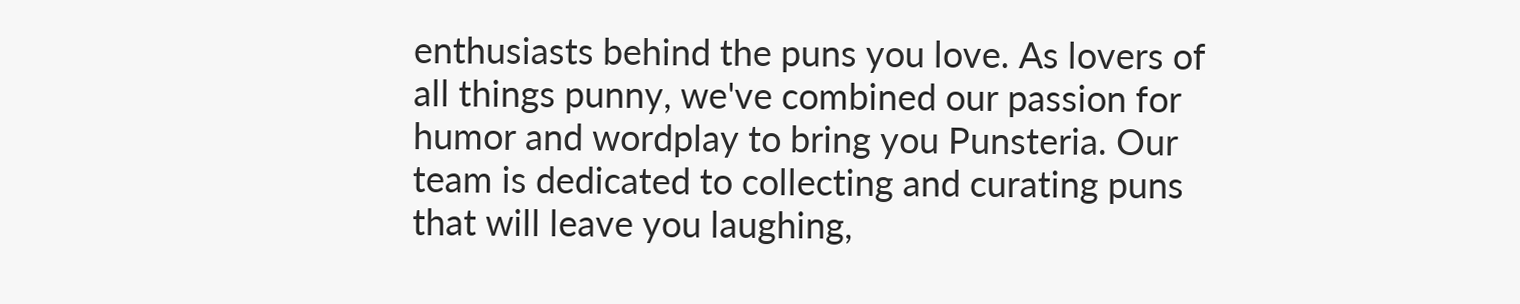enthusiasts behind the puns you love. As lovers of all things punny, we've combined our passion for humor and wordplay to bring you Punsteria. Our team is dedicated to collecting and curating puns that will leave you laughing,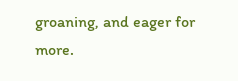groaning, and eager for more.